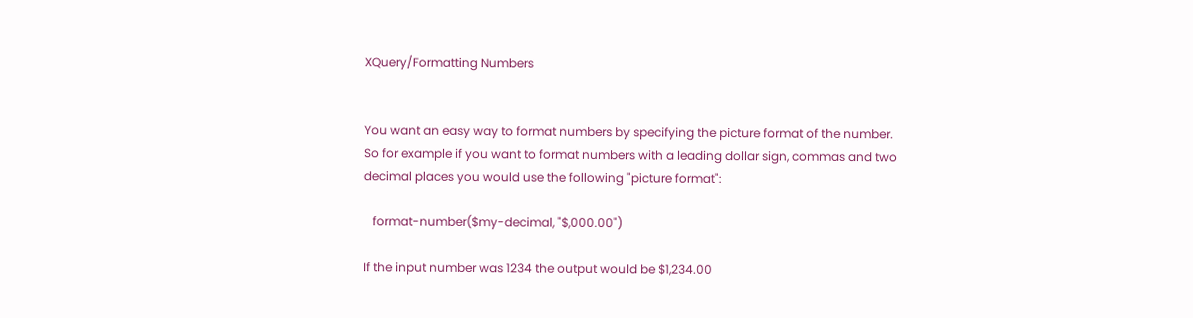XQuery/Formatting Numbers


You want an easy way to format numbers by specifying the picture format of the number. So for example if you want to format numbers with a leading dollar sign, commas and two decimal places you would use the following "picture format":

   format-number($my-decimal, "$,000.00")

If the input number was 1234 the output would be $1,234.00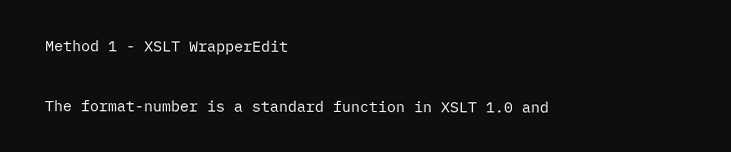Method 1 - XSLT WrapperEdit

The format-number is a standard function in XSLT 1.0 and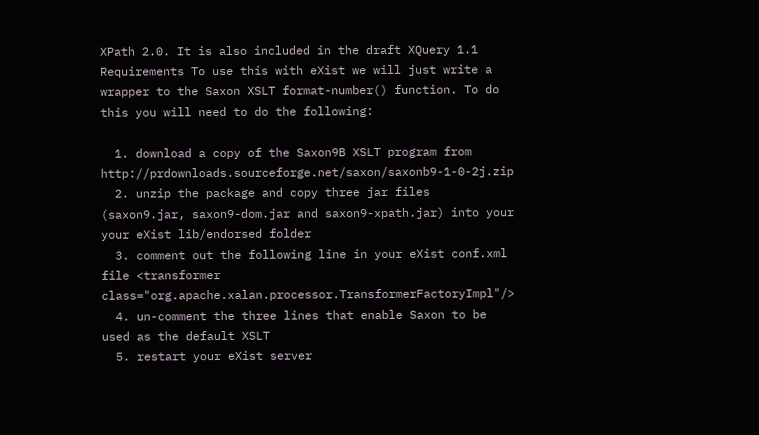XPath 2.0. It is also included in the draft XQuery 1.1 Requirements To use this with eXist we will just write a wrapper to the Saxon XSLT format-number() function. To do this you will need to do the following:

  1. download a copy of the Saxon9B XSLT program from http://prdownloads.sourceforge.net/saxon/saxonb9-1-0-2j.zip
  2. unzip the package and copy three jar files (saxon9.jar, saxon9-dom.jar and saxon9-xpath.jar) into your your eXist lib/endorsed folder
  3. comment out the following line in your eXist conf.xml file <transformer class="org.apache.xalan.processor.TransformerFactoryImpl"/>
  4. un-comment the three lines that enable Saxon to be used as the default XSLT
  5. restart your eXist server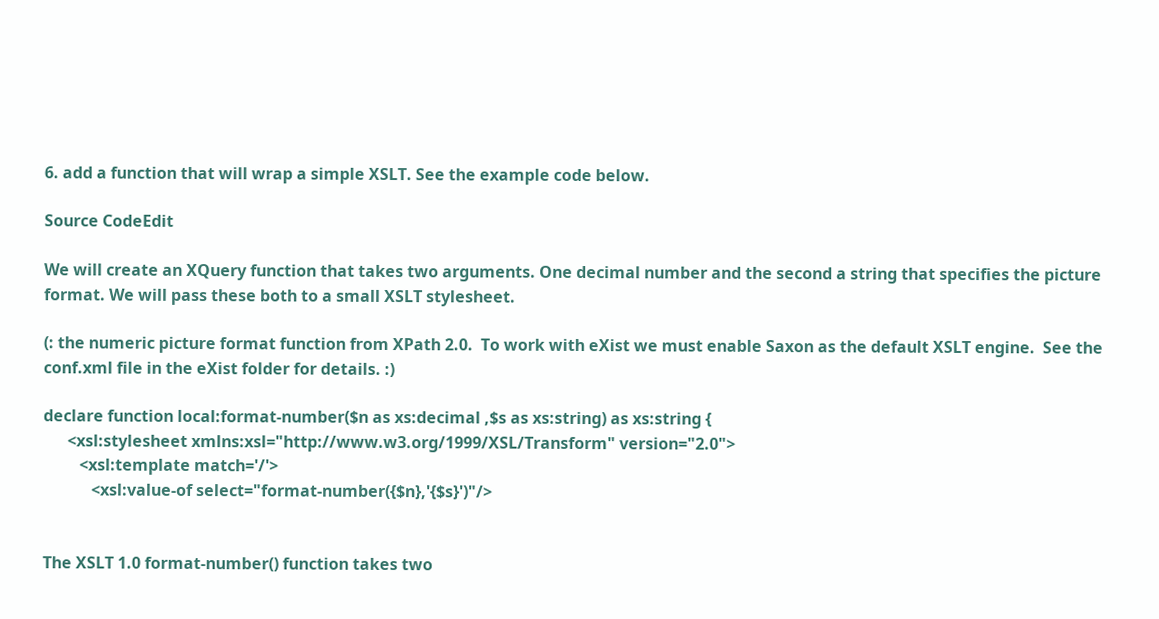6. add a function that will wrap a simple XSLT. See the example code below.

Source CodeEdit

We will create an XQuery function that takes two arguments. One decimal number and the second a string that specifies the picture format. We will pass these both to a small XSLT stylesheet.

(: the numeric picture format function from XPath 2.0.  To work with eXist we must enable Saxon as the default XSLT engine.  See the conf.xml file in the eXist folder for details. :)

declare function local:format-number($n as xs:decimal ,$s as xs:string) as xs:string {
      <xsl:stylesheet xmlns:xsl="http://www.w3.org/1999/XSL/Transform" version="2.0">
         <xsl:template match='/'>
            <xsl:value-of select="format-number({$n},'{$s}')"/>


The XSLT 1.0 format-number() function takes two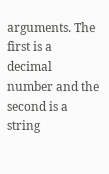arguments. The first is a decimal number and the second is a string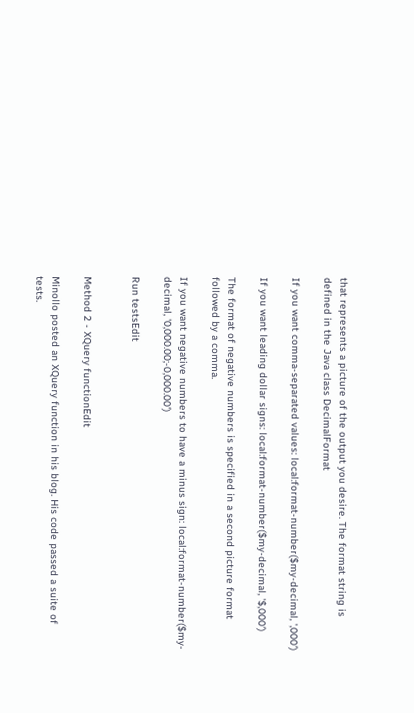that represents a picture of the output you desire. The format string is defined in the Java class DecimalFormat

If you want comma-separated values: local:format-number($my-decimal, ',000')

If you want leading dollar signs: local:format-number($my-decimal, '$,000')

The format of negative numbers is specified in a second picture format followed by a comma.

If you want negative numbers to have a minus sign: local:format-number($my-decimal, '0,000.00;-0,000.00')

Run testsEdit


Method 2 - XQuery functionEdit

Minollo posted an XQuery function in his blog. His code passed a suite of tests.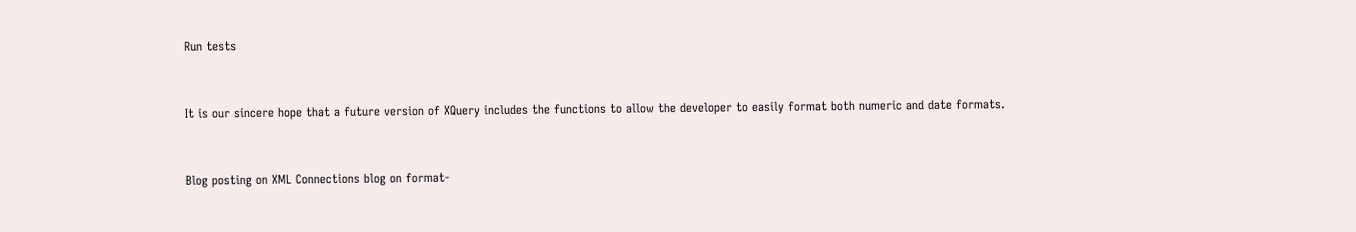Run tests


It is our sincere hope that a future version of XQuery includes the functions to allow the developer to easily format both numeric and date formats.


Blog posting on XML Connections blog on format-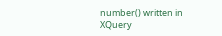number() written in XQuery